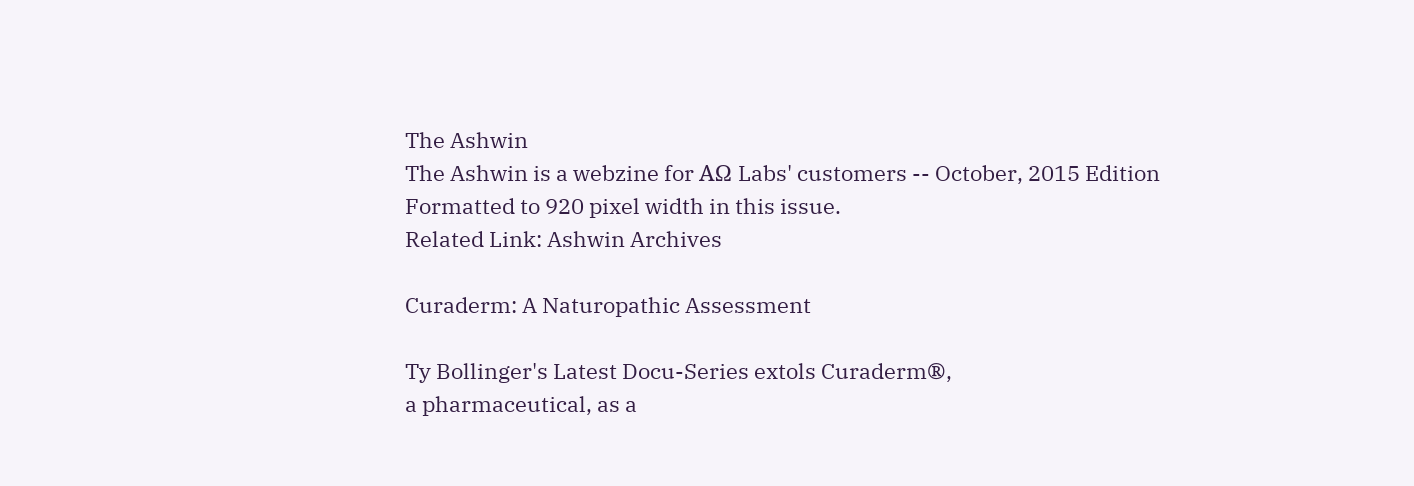The Ashwin
The Ashwin is a webzine for ΑΩ Labs' customers -- October, 2015 Edition
Formatted to 920 pixel width in this issue.
Related Link: Ashwin Archives

Curaderm: A Naturopathic Assessment

Ty Bollinger's Latest Docu-Series extols Curaderm®,
a pharmaceutical, as a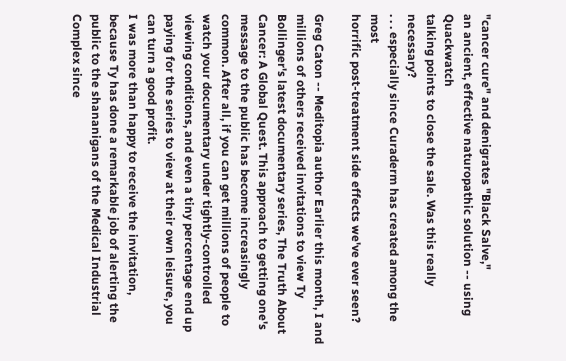"cancer cure" and denigrates "Black Salve,"
an ancient, effective naturopathic solution -- using Quackwatch
talking points to close the sale. Was this really necessary?
. . . especially since Curaderm has created among the most
horrific post-treatment side effects we've ever seen?

Greg Caton -- Meditopia author Earlier this month, I and millions of others received invitations to view Ty Bollinger's latest documentary series, The Truth About Cancer: A Global Quest. This approach to getting one's message to the public has become increasingly common. After all, if you can get millions of people to watch your documentary under tightly-controlled viewing conditions, and even a tiny percentage end up paying for the series to view at their own leisure, you can turn a good profit.
I was more than happy to receive the invitation, because Ty has done a remarkable job of alerting the public to the shananigans of the Medical Industrial Complex since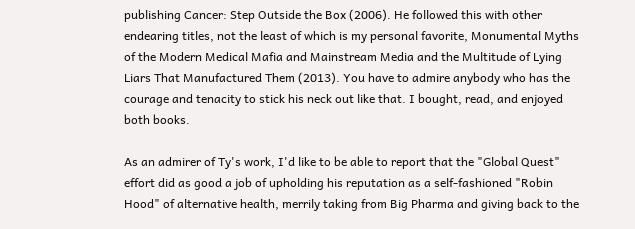publishing Cancer: Step Outside the Box (2006). He followed this with other endearing titles, not the least of which is my personal favorite, Monumental Myths of the Modern Medical Mafia and Mainstream Media and the Multitude of Lying Liars That Manufactured Them (2013). You have to admire anybody who has the courage and tenacity to stick his neck out like that. I bought, read, and enjoyed both books.

As an admirer of Ty's work, I'd like to be able to report that the "Global Quest" effort did as good a job of upholding his reputation as a self-fashioned "Robin Hood" of alternative health, merrily taking from Big Pharma and giving back to the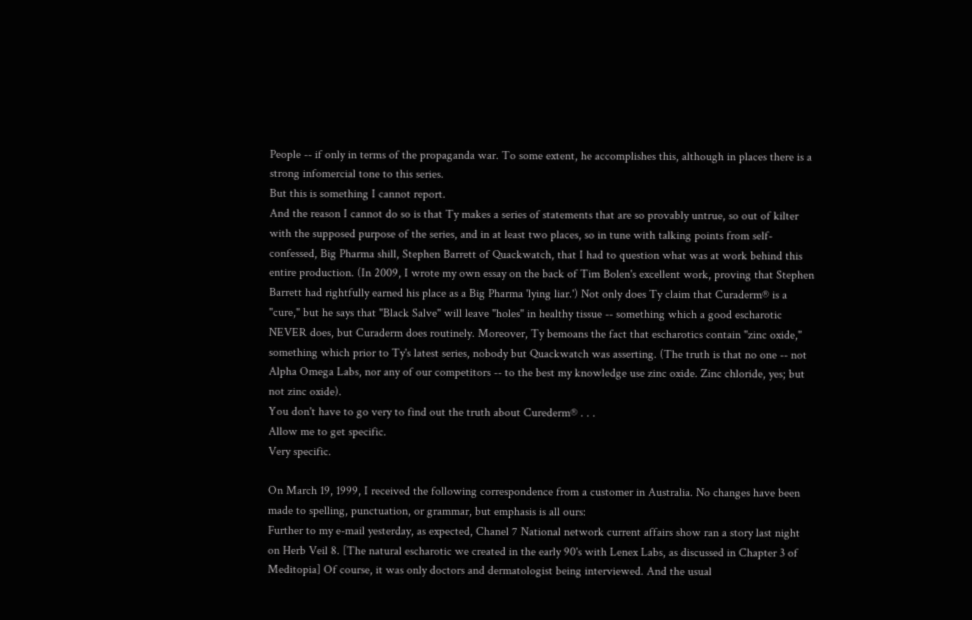People -- if only in terms of the propaganda war. To some extent, he accomplishes this, although in places there is a strong infomercial tone to this series.
But this is something I cannot report.
And the reason I cannot do so is that Ty makes a series of statements that are so provably untrue, so out of kilter with the supposed purpose of the series, and in at least two places, so in tune with talking points from self-confessed, Big Pharma shill, Stephen Barrett of Quackwatch, that I had to question what was at work behind this entire production. (In 2009, I wrote my own essay on the back of Tim Bolen's excellent work, proving that Stephen Barrett had rightfully earned his place as a Big Pharma 'lying liar.') Not only does Ty claim that Curaderm® is a "cure," but he says that "Black Salve" will leave "holes" in healthy tissue -- something which a good escharotic NEVER does, but Curaderm does routinely. Moreover, Ty bemoans the fact that escharotics contain "zinc oxide," something which prior to Ty's latest series, nobody but Quackwatch was asserting. (The truth is that no one -- not Alpha Omega Labs, nor any of our competitors -- to the best my knowledge use zinc oxide. Zinc chloride, yes; but not zinc oxide).
You don't have to go very to find out the truth about Curederm® . . .
Allow me to get specific.
Very specific.

On March 19, 1999, I received the following correspondence from a customer in Australia. No changes have been made to spelling, punctuation, or grammar, but emphasis is all ours:
Further to my e-mail yesterday, as expected, Chanel 7 National network current affairs show ran a story last night on Herb Veil 8. [The natural escharotic we created in the early 90's with Lenex Labs, as discussed in Chapter 3 of Meditopia] Of course, it was only doctors and dermatologist being interviewed. And the usual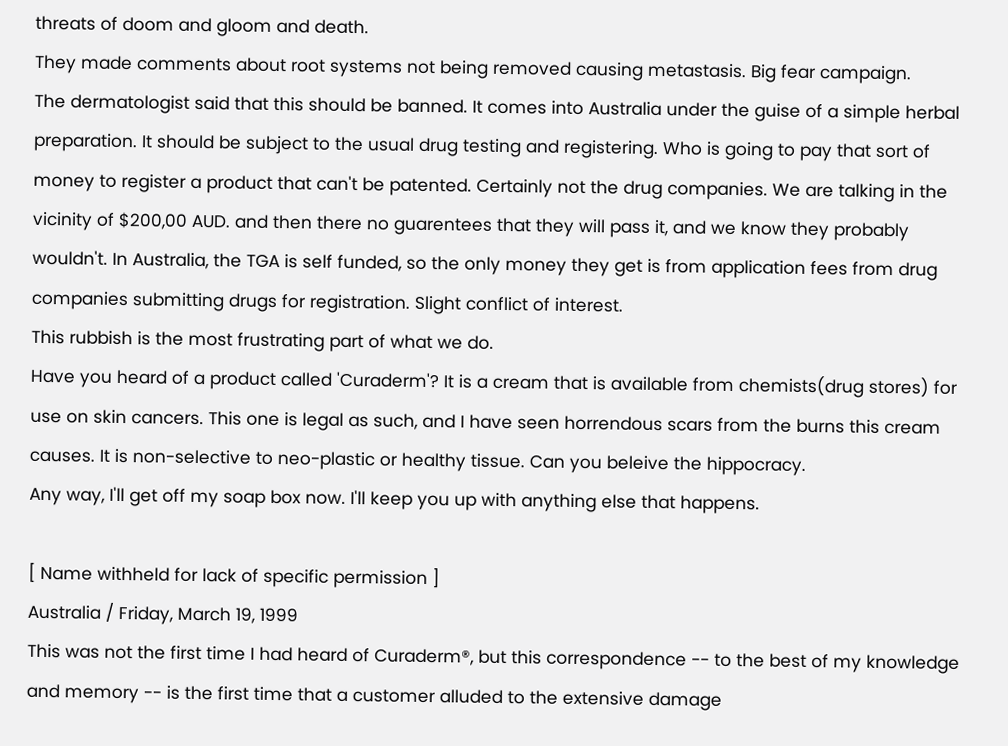threats of doom and gloom and death.
They made comments about root systems not being removed causing metastasis. Big fear campaign.
The dermatologist said that this should be banned. It comes into Australia under the guise of a simple herbal preparation. It should be subject to the usual drug testing and registering. Who is going to pay that sort of money to register a product that can't be patented. Certainly not the drug companies. We are talking in the vicinity of $200,00 AUD. and then there no guarentees that they will pass it, and we know they probably wouldn't. In Australia, the TGA is self funded, so the only money they get is from application fees from drug companies submitting drugs for registration. Slight conflict of interest.
This rubbish is the most frustrating part of what we do.
Have you heard of a product called 'Curaderm'? It is a cream that is available from chemists(drug stores) for use on skin cancers. This one is legal as such, and I have seen horrendous scars from the burns this cream causes. It is non-selective to neo-plastic or healthy tissue. Can you beleive the hippocracy.
Any way, I'll get off my soap box now. I'll keep you up with anything else that happens.

[ Name withheld for lack of specific permission ]
Australia / Friday, March 19, 1999
This was not the first time I had heard of Curaderm®, but this correspondence -- to the best of my knowledge and memory -- is the first time that a customer alluded to the extensive damage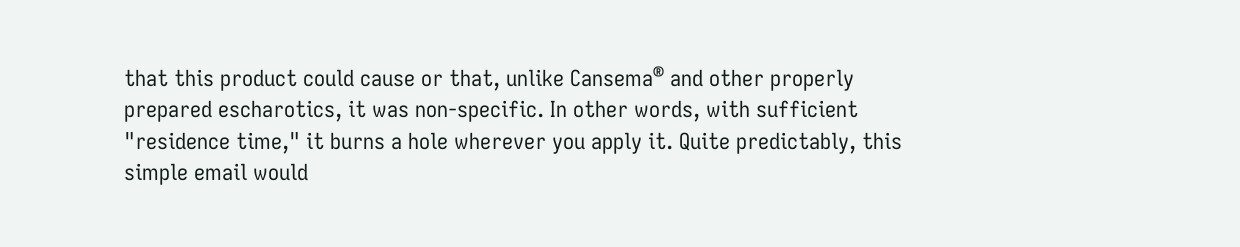that this product could cause or that, unlike Cansema® and other properly prepared escharotics, it was non-specific. In other words, with sufficient "residence time," it burns a hole wherever you apply it. Quite predictably, this simple email would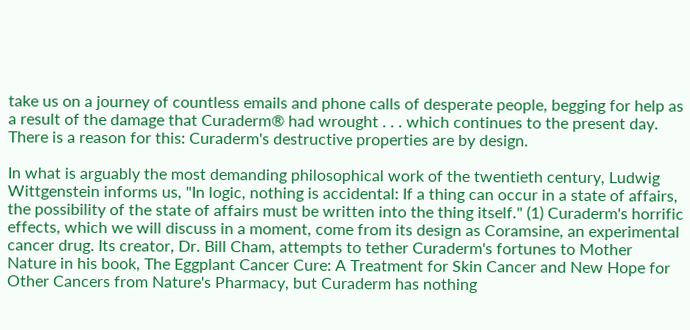take us on a journey of countless emails and phone calls of desperate people, begging for help as a result of the damage that Curaderm® had wrought . . . which continues to the present day.
There is a reason for this: Curaderm's destructive properties are by design.

In what is arguably the most demanding philosophical work of the twentieth century, Ludwig Wittgenstein informs us, "In logic, nothing is accidental: If a thing can occur in a state of affairs, the possibility of the state of affairs must be written into the thing itself." (1) Curaderm's horrific effects, which we will discuss in a moment, come from its design as Coramsine, an experimental cancer drug. Its creator, Dr. Bill Cham, attempts to tether Curaderm's fortunes to Mother Nature in his book, The Eggplant Cancer Cure: A Treatment for Skin Cancer and New Hope for Other Cancers from Nature's Pharmacy, but Curaderm has nothing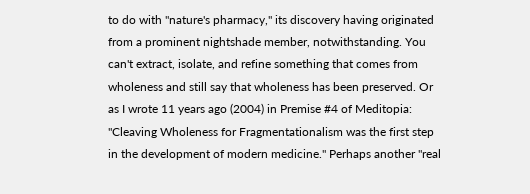to do with "nature's pharmacy," its discovery having originated from a prominent nightshade member, notwithstanding. You can't extract, isolate, and refine something that comes from wholeness and still say that wholeness has been preserved. Or as I wrote 11 years ago (2004) in Premise #4 of Meditopia: "Cleaving Wholeness for Fragmentationalism was the first step in the development of modern medicine." Perhaps another "real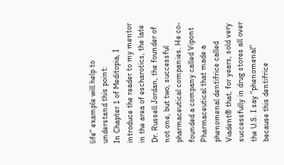life" example will help to understand this point:
In Chapter 1 of Meditopia, I introduce the reader to my mentor in the area of escharotics, the late Dr. Russell Jordan, the founder of not one, but two, successful pharmaceutical companies. He co-founded a company called Vipont Pharmaceutical that made a phenomenal dentifrice called Viadent® that, for years, sold very successfully in drug stores all over the U.S. I say "phenomenal" because this dentifrice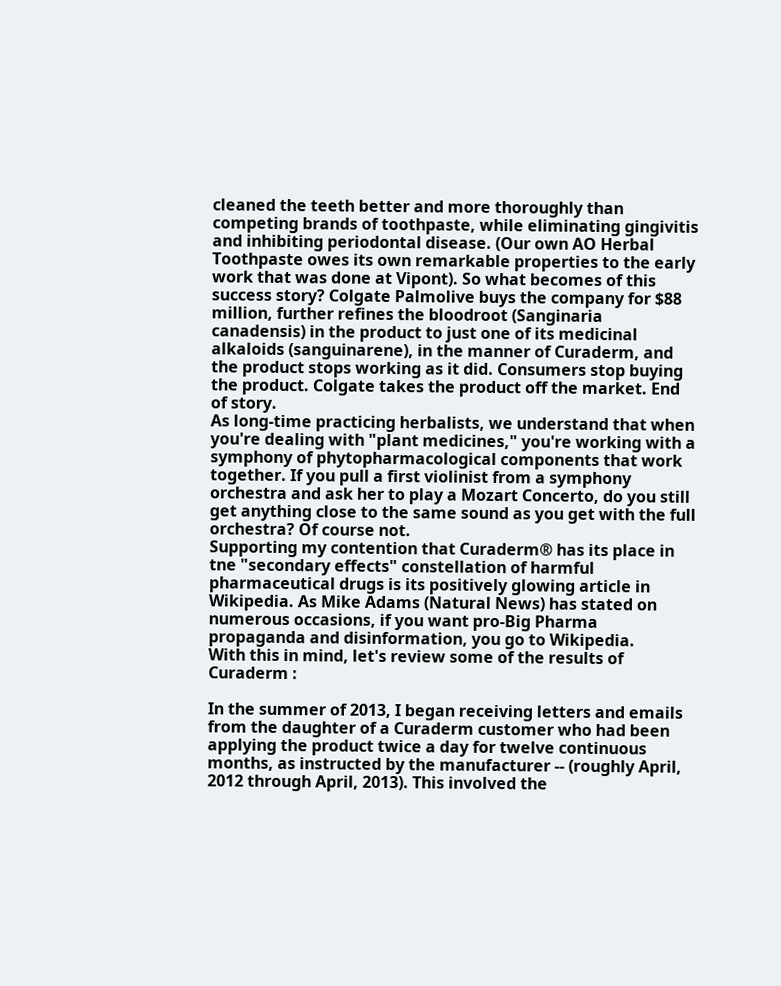cleaned the teeth better and more thoroughly than competing brands of toothpaste, while eliminating gingivitis and inhibiting periodontal disease. (Our own AO Herbal Toothpaste owes its own remarkable properties to the early work that was done at Vipont). So what becomes of this success story? Colgate Palmolive buys the company for $88 million, further refines the bloodroot (Sanginaria canadensis) in the product to just one of its medicinal alkaloids (sanguinarene), in the manner of Curaderm, and the product stops working as it did. Consumers stop buying the product. Colgate takes the product off the market. End of story.
As long-time practicing herbalists, we understand that when you're dealing with "plant medicines," you're working with a symphony of phytopharmacological components that work together. If you pull a first violinist from a symphony orchestra and ask her to play a Mozart Concerto, do you still get anything close to the same sound as you get with the full orchestra? Of course not.
Supporting my contention that Curaderm® has its place in tne "secondary effects" constellation of harmful pharmaceutical drugs is its positively glowing article in Wikipedia. As Mike Adams (Natural News) has stated on numerous occasions, if you want pro-Big Pharma propaganda and disinformation, you go to Wikipedia.
With this in mind, let's review some of the results of Curaderm :

In the summer of 2013, I began receiving letters and emails from the daughter of a Curaderm customer who had been applying the product twice a day for twelve continuous months, as instructed by the manufacturer -- (roughly April, 2012 through April, 2013). This involved the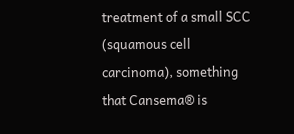treatment of a small SCC (squamous cell carcinoma), something that Cansema® is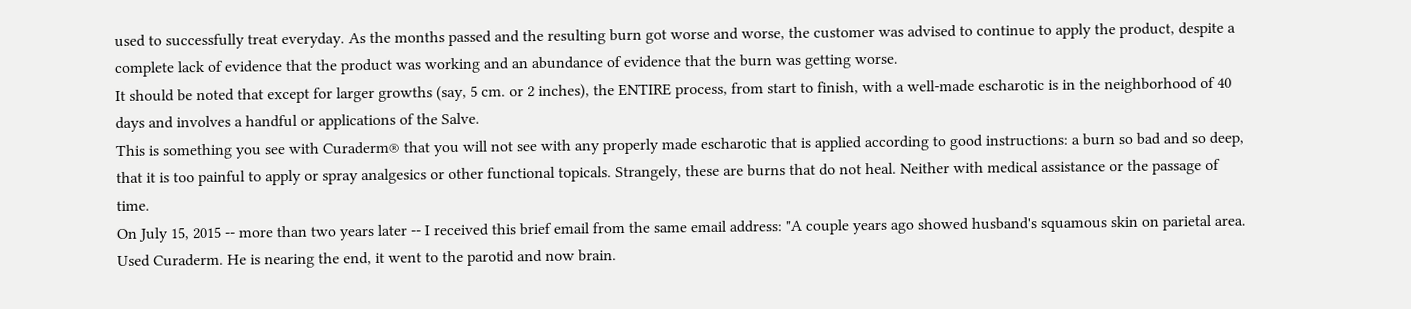used to successfully treat everyday. As the months passed and the resulting burn got worse and worse, the customer was advised to continue to apply the product, despite a complete lack of evidence that the product was working and an abundance of evidence that the burn was getting worse.
It should be noted that except for larger growths (say, 5 cm. or 2 inches), the ENTIRE process, from start to finish, with a well-made escharotic is in the neighborhood of 40 days and involves a handful or applications of the Salve.
This is something you see with Curaderm® that you will not see with any properly made escharotic that is applied according to good instructions: a burn so bad and so deep, that it is too painful to apply or spray analgesics or other functional topicals. Strangely, these are burns that do not heal. Neither with medical assistance or the passage of time.
On July 15, 2015 -- more than two years later -- I received this brief email from the same email address: "A couple years ago showed husband's squamous skin on parietal area. Used Curaderm. He is nearing the end, it went to the parotid and now brain.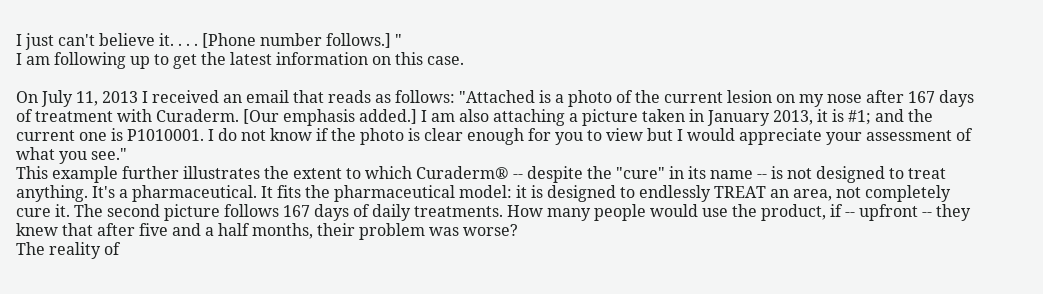I just can't believe it. . . . [Phone number follows.] "
I am following up to get the latest information on this case.

On July 11, 2013 I received an email that reads as follows: "Attached is a photo of the current lesion on my nose after 167 days of treatment with Curaderm. [Our emphasis added.] I am also attaching a picture taken in January 2013, it is #1; and the current one is P1010001. I do not know if the photo is clear enough for you to view but I would appreciate your assessment of what you see."
This example further illustrates the extent to which Curaderm® -- despite the "cure" in its name -- is not designed to treat anything. It's a pharmaceutical. It fits the pharmaceutical model: it is designed to endlessly TREAT an area, not completely cure it. The second picture follows 167 days of daily treatments. How many people would use the product, if -- upfront -- they knew that after five and a half months, their problem was worse?
The reality of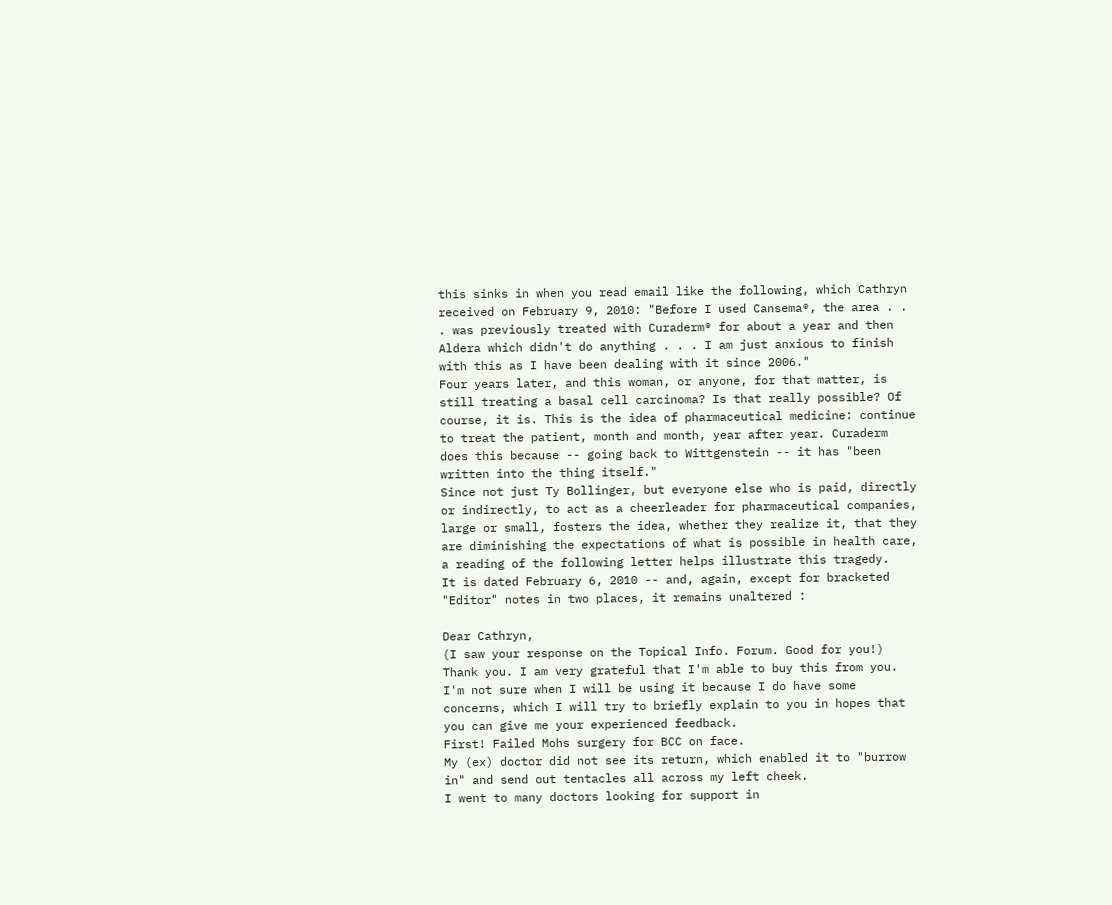this sinks in when you read email like the following, which Cathryn received on February 9, 2010: "Before I used Cansema®, the area . . . was previously treated with Curaderm® for about a year and then Aldera which didn't do anything . . . I am just anxious to finish with this as I have been dealing with it since 2006."
Four years later, and this woman, or anyone, for that matter, is still treating a basal cell carcinoma? Is that really possible? Of course, it is. This is the idea of pharmaceutical medicine: continue to treat the patient, month and month, year after year. Curaderm does this because -- going back to Wittgenstein -- it has "been written into the thing itself."
Since not just Ty Bollinger, but everyone else who is paid, directly or indirectly, to act as a cheerleader for pharmaceutical companies, large or small, fosters the idea, whether they realize it, that they are diminishing the expectations of what is possible in health care, a reading of the following letter helps illustrate this tragedy.
It is dated February 6, 2010 -- and, again, except for bracketed "Editor" notes in two places, it remains unaltered :

Dear Cathryn,
(I saw your response on the Topical Info. Forum. Good for you!)
Thank you. I am very grateful that I'm able to buy this from you. I'm not sure when I will be using it because I do have some concerns, which I will try to briefly explain to you in hopes that you can give me your experienced feedback.
First! Failed Mohs surgery for BCC on face.
My (ex) doctor did not see its return, which enabled it to "burrow in" and send out tentacles all across my left cheek.
I went to many doctors looking for support in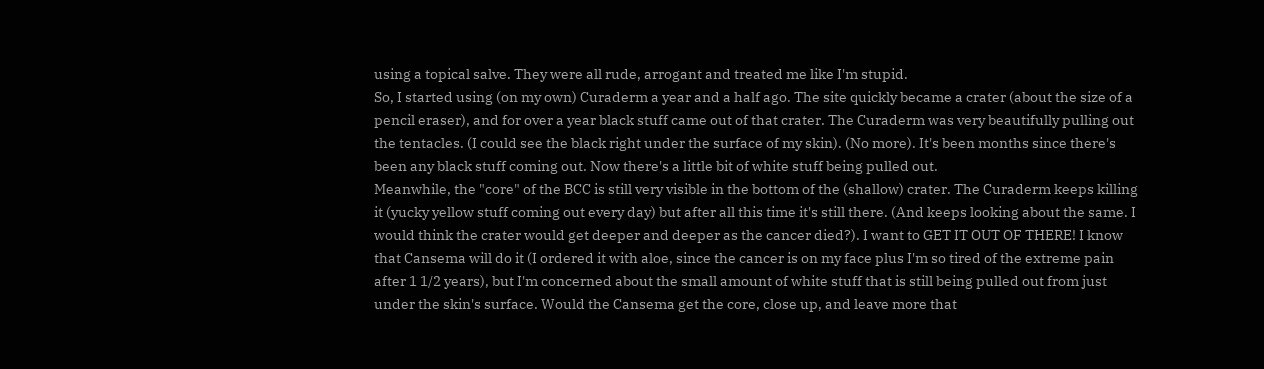using a topical salve. They were all rude, arrogant and treated me like I'm stupid.
So, I started using (on my own) Curaderm a year and a half ago. The site quickly became a crater (about the size of a pencil eraser), and for over a year black stuff came out of that crater. The Curaderm was very beautifully pulling out the tentacles. (I could see the black right under the surface of my skin). (No more). It's been months since there's been any black stuff coming out. Now there's a little bit of white stuff being pulled out.
Meanwhile, the "core" of the BCC is still very visible in the bottom of the (shallow) crater. The Curaderm keeps killing it (yucky yellow stuff coming out every day) but after all this time it's still there. (And keeps looking about the same. I would think the crater would get deeper and deeper as the cancer died?). I want to GET IT OUT OF THERE! I know that Cansema will do it (I ordered it with aloe, since the cancer is on my face plus I'm so tired of the extreme pain after 1 1/2 years), but I'm concerned about the small amount of white stuff that is still being pulled out from just under the skin's surface. Would the Cansema get the core, close up, and leave more that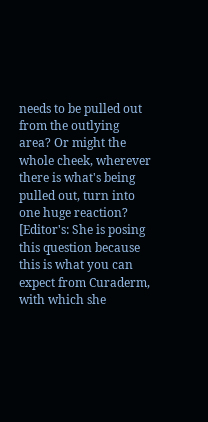needs to be pulled out from the outlying area? Or might the whole cheek, wherever there is what's being pulled out, turn into one huge reaction? [Editor's: She is posing this question because this is what you can expect from Curaderm, with which she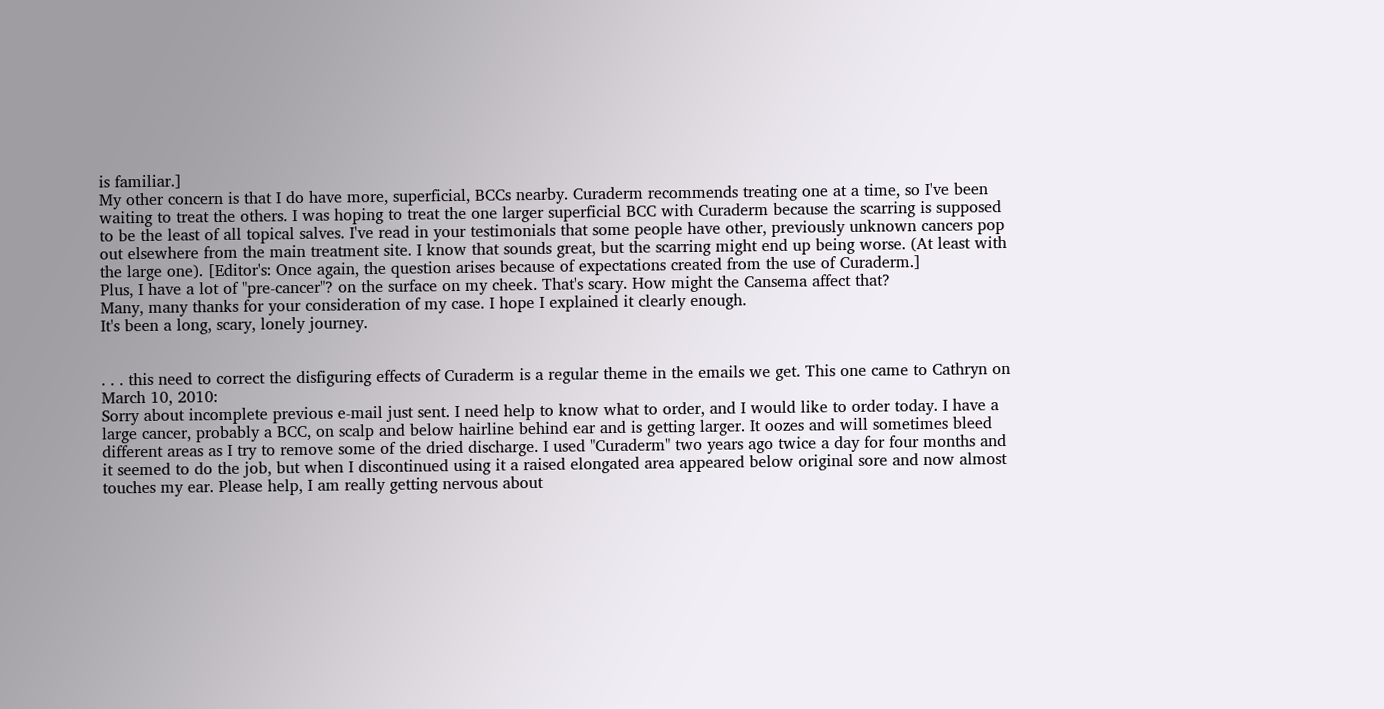is familiar.]
My other concern is that I do have more, superficial, BCCs nearby. Curaderm recommends treating one at a time, so I've been waiting to treat the others. I was hoping to treat the one larger superficial BCC with Curaderm because the scarring is supposed to be the least of all topical salves. I've read in your testimonials that some people have other, previously unknown cancers pop out elsewhere from the main treatment site. I know that sounds great, but the scarring might end up being worse. (At least with the large one). [Editor's: Once again, the question arises because of expectations created from the use of Curaderm.]
Plus, I have a lot of "pre-cancer"? on the surface on my cheek. That's scary. How might the Cansema affect that?
Many, many thanks for your consideration of my case. I hope I explained it clearly enough.
It's been a long, scary, lonely journey.


. . . this need to correct the disfiguring effects of Curaderm is a regular theme in the emails we get. This one came to Cathryn on March 10, 2010:
Sorry about incomplete previous e-mail just sent. I need help to know what to order, and I would like to order today. I have a large cancer, probably a BCC, on scalp and below hairline behind ear and is getting larger. It oozes and will sometimes bleed different areas as I try to remove some of the dried discharge. I used "Curaderm" two years ago twice a day for four months and it seemed to do the job, but when I discontinued using it a raised elongated area appeared below original sore and now almost touches my ear. Please help, I am really getting nervous about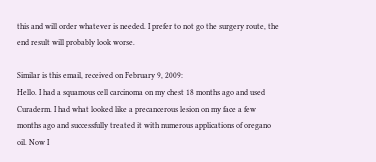this and will order whatever is needed. I prefer to not go the surgery route, the end result will probably look worse.

Similar is this email, received on February 9, 2009:
Hello. I had a squamous cell carcinoma on my chest 18 months ago and used Curaderm. I had what looked like a precancerous lesion on my face a few months ago and successfully treated it with numerous applications of oregano oil. Now I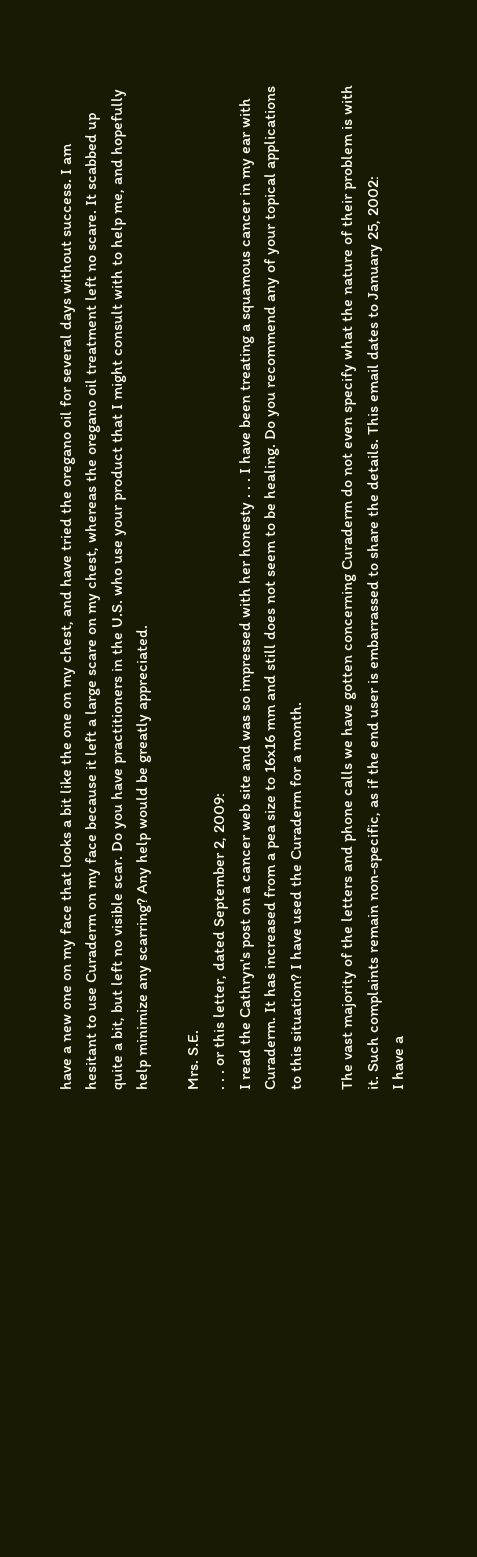have a new one on my face that looks a bit like the one on my chest, and have tried the oregano oil for several days without success. I am hesitant to use Curaderm on my face because it left a large scare on my chest, whereas the oregano oil treatment left no scare. It scabbed up quite a bit, but left no visible scar. Do you have practitioners in the U.S. who use your product that I might consult with to help me, and hopefully help minimize any scarring? Any help would be greatly appreciated.

Mrs. S.E.
. . . or this letter, dated September 2, 2009:
I read the Cathryn's post on a cancer web site and was so impressed with her honesty . . . I have been treating a squamous cancer in my ear with Curaderm. It has increased from a pea size to 16x16 mm and still does not seem to be healing. Do you recommend any of your topical applications to this situation? I have used the Curaderm for a month.

The vast majority of the letters and phone calls we have gotten concerning Curaderm do not even specify what the nature of their problem is with it. Such complaints remain non-specific, as if the end user is embarrassed to share the details. This email dates to January 25, 2002:
I have a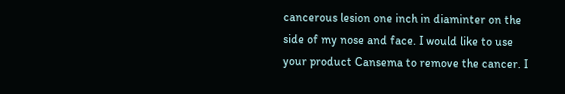cancerous lesion one inch in diaminter on the side of my nose and face. I would like to use your product Cansema to remove the cancer. I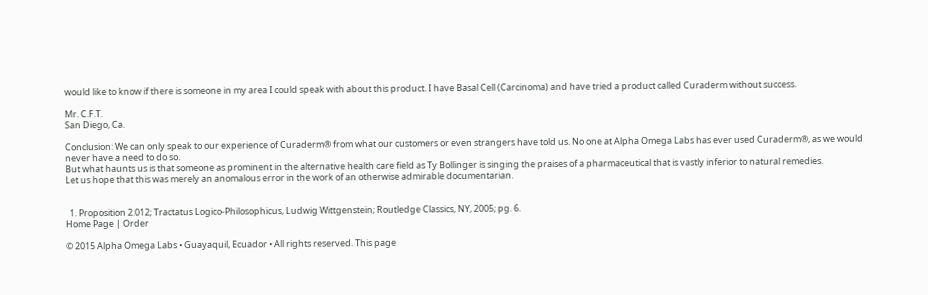would like to know if there is someone in my area I could speak with about this product. I have Basal Cell (Carcinoma) and have tried a product called Curaderm without success.

Mr. C.F.T.
San Diego, Ca.

Conclusion: We can only speak to our experience of Curaderm® from what our customers or even strangers have told us. No one at Alpha Omega Labs has ever used Curaderm®, as we would never have a need to do so.
But what haunts us is that someone as prominent in the alternative health care field as Ty Bollinger is singing the praises of a pharmaceutical that is vastly inferior to natural remedies.
Let us hope that this was merely an anomalous error in the work of an otherwise admirable documentarian.


  1. Proposition 2.012; Tractatus Logico-Philosophicus, Ludwig Wittgenstein; Routledge Classics, NY, 2005; pg. 6.
Home Page | Order

© 2015 Alpha Omega Labs • Guayaquil, Ecuador • All rights reserved. This page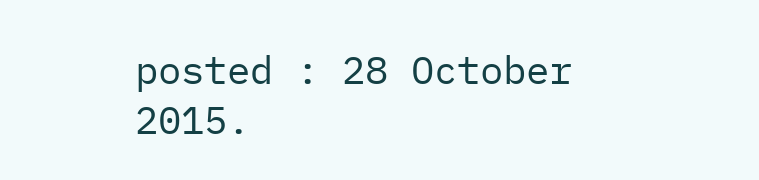posted : 28 October 2015.